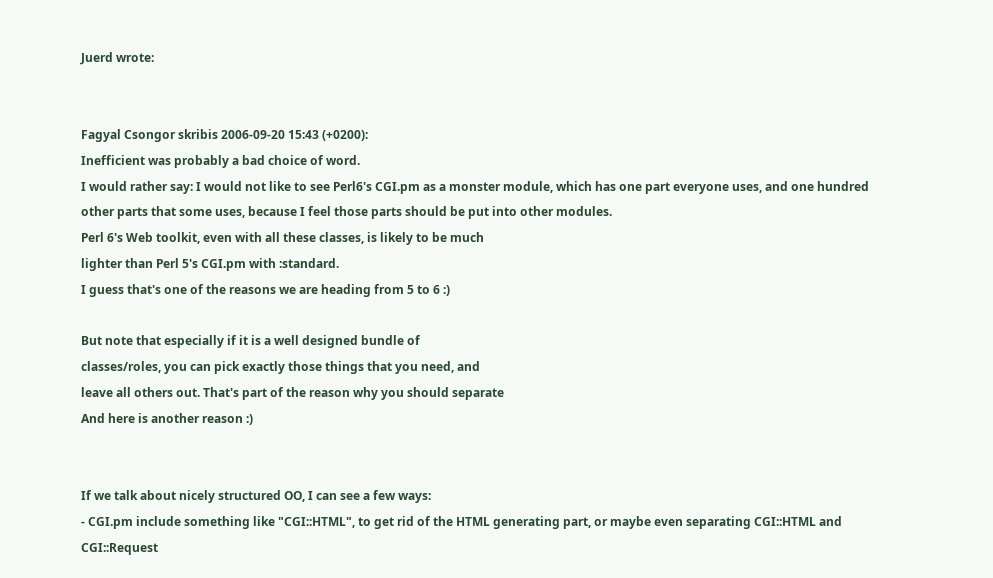Juerd wrote:


Fagyal Csongor skribis 2006-09-20 15:43 (+0200):
Inefficient was probably a bad choice of word.
I would rather say: I would not like to see Perl6's CGI.pm as a monster module, which has one part everyone uses, and one hundred other parts that some uses, because I feel those parts should be put into other modules.
Perl 6's Web toolkit, even with all these classes, is likely to be much
lighter than Perl 5's CGI.pm with :standard.
I guess that's one of the reasons we are heading from 5 to 6 :)

But note that especially if it is a well designed bundle of
classes/roles, you can pick exactly those things that you need, and
leave all others out. That's part of the reason why you should separate
And here is another reason :)


If we talk about nicely structured OO, I can see a few ways:
- CGI.pm include something like "CGI::HTML", to get rid of the HTML generating part, or maybe even separating CGI::HTML and CGI::Request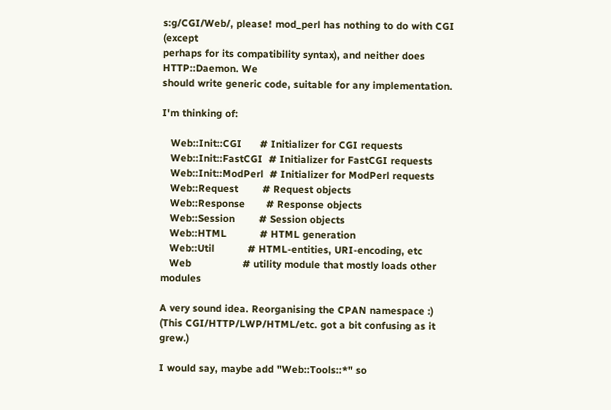s:g/CGI/Web/, please! mod_perl has nothing to do with CGI (except
perhaps for its compatibility syntax), and neither does HTTP::Daemon. We
should write generic code, suitable for any implementation.

I'm thinking of:

   Web::Init::CGI      # Initializer for CGI requests
   Web::Init::FastCGI  # Initializer for FastCGI requests
   Web::Init::ModPerl  # Initializer for ModPerl requests
   Web::Request        # Request objects
   Web::Response       # Response objects
   Web::Session        # Session objects
   Web::HTML           # HTML generation
   Web::Util           # HTML-entities, URI-encoding, etc
   Web                 # utility module that mostly loads other modules

A very sound idea. Reorganising the CPAN namespace :) (This CGI/HTTP/LWP/HTML/etc. got a bit confusing as it grew.)

I would say, maybe add "Web::Tools::*" so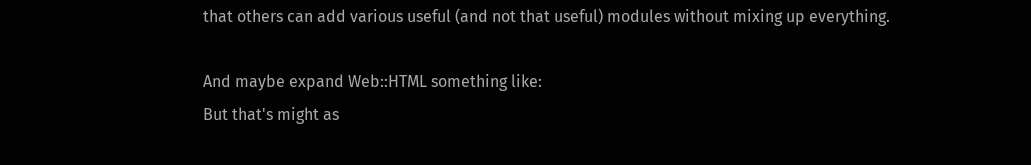that others can add various useful (and not that useful) modules without mixing up everything.

And maybe expand Web::HTML something like:
But that's might as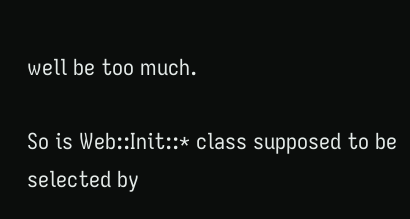well be too much.

So is Web::Init::* class supposed to be selected by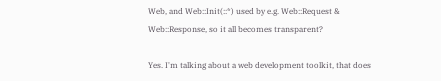Web, and Web::Init(::*) used by e.g. Web::Request & Web::Response, so it all becomes transparent?

Yes. I'm talking about a web development toolkit, that does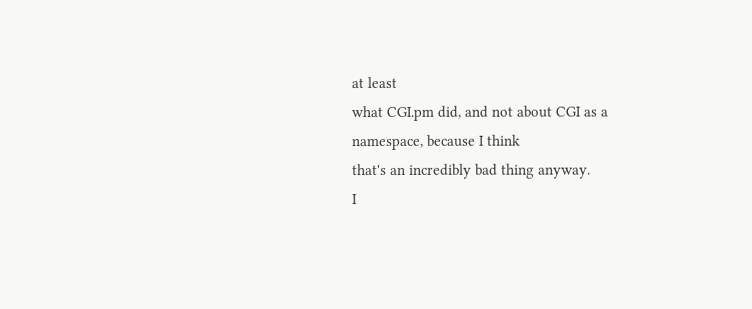at least
what CGI.pm did, and not about CGI as a namespace, because I think
that's an incredibly bad thing anyway.
I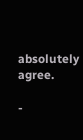absolutely agree.

-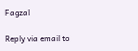Fagzal

Reply via email to